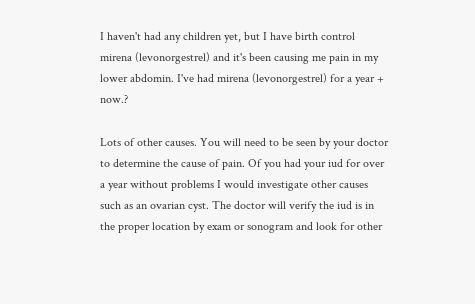I haven't had any children yet, but I have birth control mirena (levonorgestrel) and it's been causing me pain in my lower abdomin. I've had mirena (levonorgestrel) for a year + now.?

Lots of other causes. You will need to be seen by your doctor to determine the cause of pain. Of you had your iud for over a year without problems I would investigate other causes such as an ovarian cyst. The doctor will verify the iud is in the proper location by exam or sonogram and look for other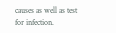causes as well as test for infection.